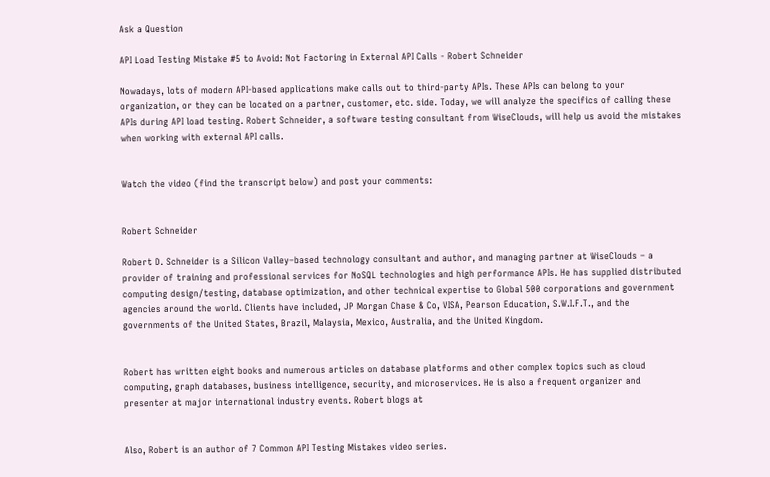Ask a Question

API Load Testing Mistake #5 to Avoid: Not Factoring in External API Calls - Robert Schneider

Nowadays, lots of modern API-based applications make calls out to third-party APIs. These APIs can belong to your organization, or they can be located on a partner, customer, etc. side. Today, we will analyze the specifics of calling these APIs during API load testing. Robert Schneider, a software testing consultant from WiseClouds, will help us avoid the mistakes when working with external API calls.


Watch the video (find the transcript below) and post your comments:


Robert Schneider

Robert D. Schneider is a Silicon Valley–based technology consultant and author, and managing partner at WiseClouds – a provider of training and professional services for NoSQL technologies and high performance APIs. He has supplied distributed computing design/testing, database optimization, and other technical expertise to Global 500 corporations and government agencies around the world. Clients have included, JP Morgan Chase & Co, VISA, Pearson Education, S.W.I.F.T., and the governments of the United States, Brazil, Malaysia, Mexico, Australia, and the United Kingdom.


Robert has written eight books and numerous articles on database platforms and other complex topics such as cloud computing, graph databases, business intelligence, security, and microservices. He is also a frequent organizer and presenter at major international industry events. Robert blogs at


Also, Robert is an author of 7 Common API Testing Mistakes video series.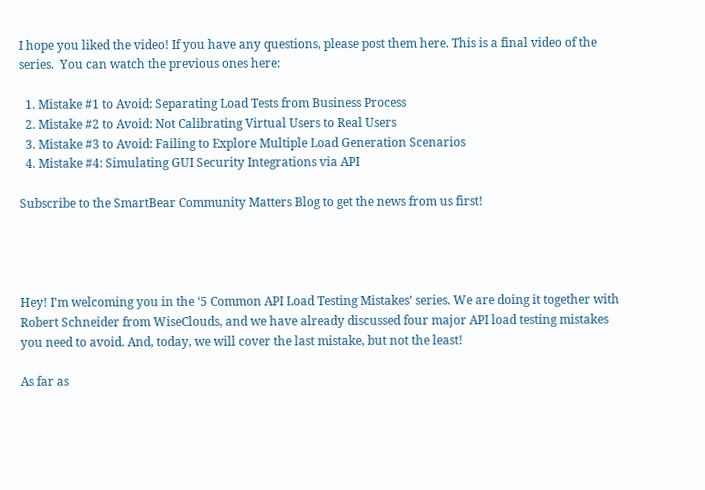I hope you liked the video! If you have any questions, please post them here. This is a final video of the series.  You can watch the previous ones here:

  1. Mistake #1 to Avoid: Separating Load Tests from Business Process
  2. Mistake #2 to Avoid: Not Calibrating Virtual Users to Real Users
  3. Mistake #3 to Avoid: Failing to Explore Multiple Load Generation Scenarios
  4. Mistake #4: Simulating GUI Security Integrations via API

Subscribe to the SmartBear Community Matters Blog to get the news from us first!




Hey! I'm welcoming you in the ‘5 Common API Load Testing Mistakes’ series. We are doing it together with Robert Schneider from WiseClouds, and we have already discussed four major API load testing mistakes you need to avoid. And, today, we will cover the last mistake, but not the least!

As far as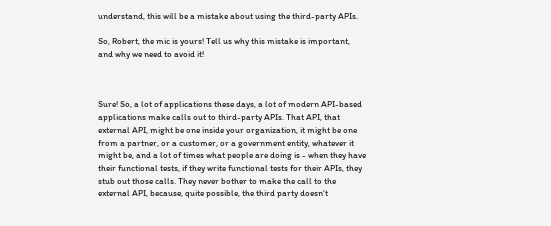understand, this will be a mistake about using the third-party APIs.

So, Robert, the mic is yours! Tell us why this mistake is important, and why we need to avoid it!



Sure! So, a lot of applications these days, a lot of modern API-based applications make calls out to third-party APIs. That API, that external API, might be one inside your organization, it might be one from a partner, or a customer, or a government entity, whatever it might be, and a lot of times what people are doing is - when they have their functional tests, if they write functional tests for their APIs, they stub out those calls. They never bother to make the call to the external API, because, quite possible, the third party doesn't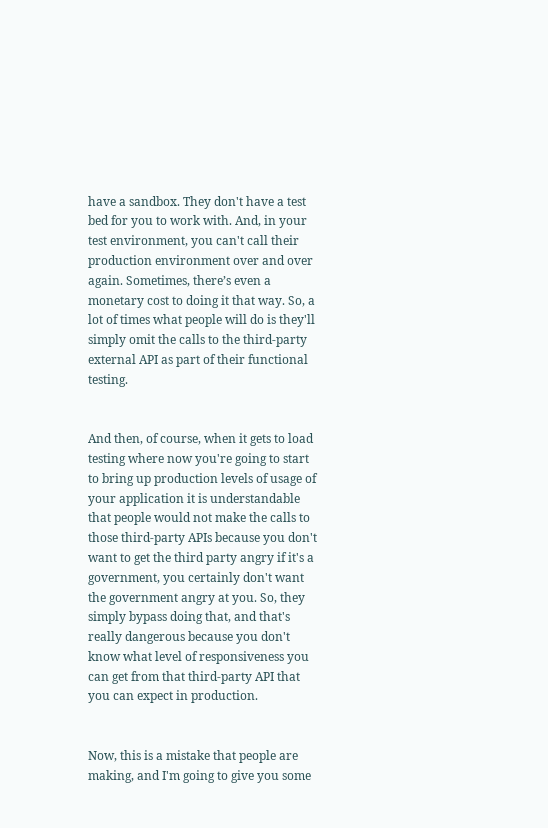have a sandbox. They don't have a test bed for you to work with. And, in your test environment, you can't call their production environment over and over again. Sometimes, there’s even a monetary cost to doing it that way. So, a lot of times what people will do is they'll simply omit the calls to the third-party external API as part of their functional testing.


And then, of course, when it gets to load testing where now you're going to start to bring up production levels of usage of your application it is understandable that people would not make the calls to those third-party APIs because you don't want to get the third party angry if it's a government, you certainly don't want the government angry at you. So, they simply bypass doing that, and that's really dangerous because you don't know what level of responsiveness you can get from that third-party API that you can expect in production.


Now, this is a mistake that people are making, and I'm going to give you some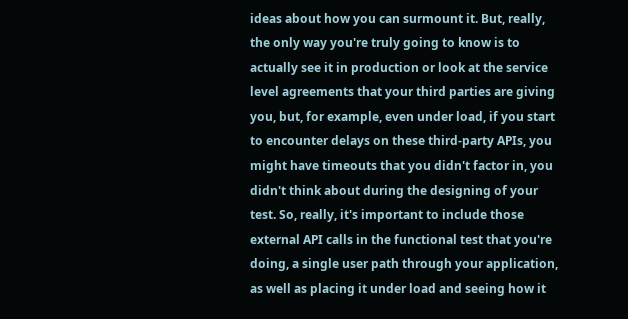ideas about how you can surmount it. But, really, the only way you're truly going to know is to actually see it in production or look at the service level agreements that your third parties are giving you, but, for example, even under load, if you start to encounter delays on these third-party APIs, you might have timeouts that you didn't factor in, you didn't think about during the designing of your test. So, really, it's important to include those external API calls in the functional test that you're doing, a single user path through your application, as well as placing it under load and seeing how it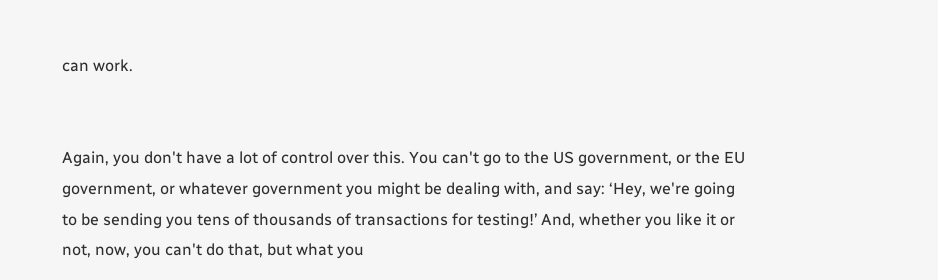can work.


Again, you don't have a lot of control over this. You can't go to the US government, or the EU government, or whatever government you might be dealing with, and say: ‘Hey, we're going to be sending you tens of thousands of transactions for testing!’ And, whether you like it or not, now, you can't do that, but what you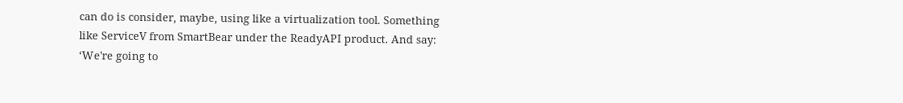can do is consider, maybe, using like a virtualization tool. Something like ServiceV from SmartBear under the ReadyAPI product. And say: ‘We're going to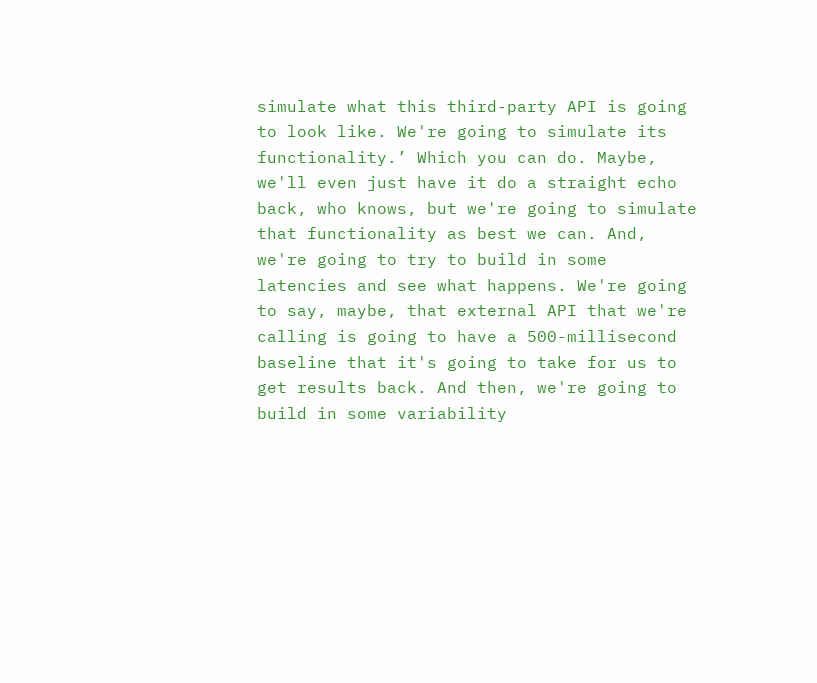simulate what this third-party API is going to look like. We're going to simulate its functionality.’ Which you can do. Maybe, we'll even just have it do a straight echo back, who knows, but we're going to simulate that functionality as best we can. And, we're going to try to build in some latencies and see what happens. We're going to say, maybe, that external API that we're calling is going to have a 500-millisecond baseline that it's going to take for us to get results back. And then, we're going to build in some variability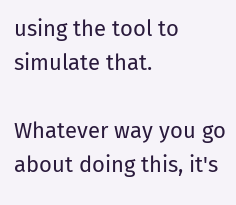using the tool to simulate that.

Whatever way you go about doing this, it's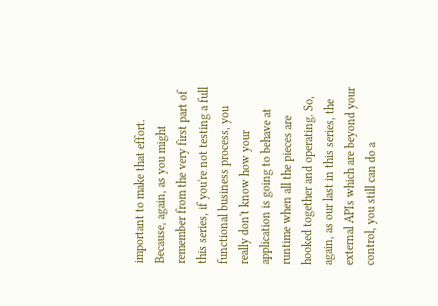important to make that effort. Because, again, as you might remember from the very first part of this series, if you're not testing a full functional business process, you really don't know how your application is going to behave at runtime when all the pieces are hooked together and operating. So, again, as our last in this series, the external APIs which are beyond your control, you still can do a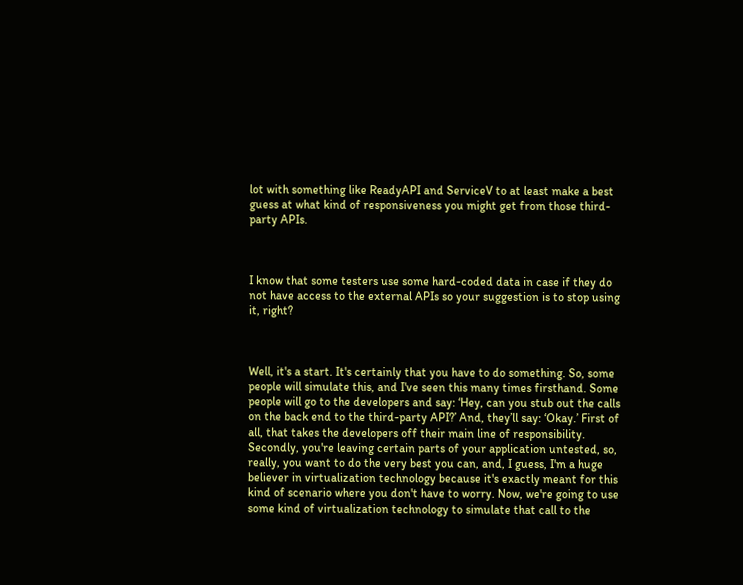lot with something like ReadyAPI and ServiceV to at least make a best guess at what kind of responsiveness you might get from those third-party APIs.



I know that some testers use some hard-coded data in case if they do not have access to the external APIs so your suggestion is to stop using it, right?



Well, it's a start. It's certainly that you have to do something. So, some people will simulate this, and I've seen this many times firsthand. Some people will go to the developers and say: ‘Hey, can you stub out the calls on the back end to the third-party API?’ And, they’ll say: ‘Okay.’ First of all, that takes the developers off their main line of responsibility. Secondly, you're leaving certain parts of your application untested, so, really, you want to do the very best you can, and, I guess, I'm a huge believer in virtualization technology because it's exactly meant for this kind of scenario where you don't have to worry. Now, we're going to use some kind of virtualization technology to simulate that call to the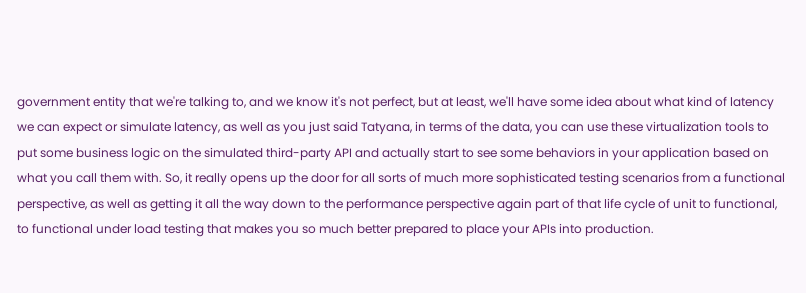government entity that we're talking to, and we know it's not perfect, but at least, we'll have some idea about what kind of latency we can expect or simulate latency, as well as you just said Tatyana, in terms of the data, you can use these virtualization tools to put some business logic on the simulated third-party API and actually start to see some behaviors in your application based on what you call them with. So, it really opens up the door for all sorts of much more sophisticated testing scenarios from a functional perspective, as well as getting it all the way down to the performance perspective again part of that life cycle of unit to functional, to functional under load testing that makes you so much better prepared to place your APIs into production.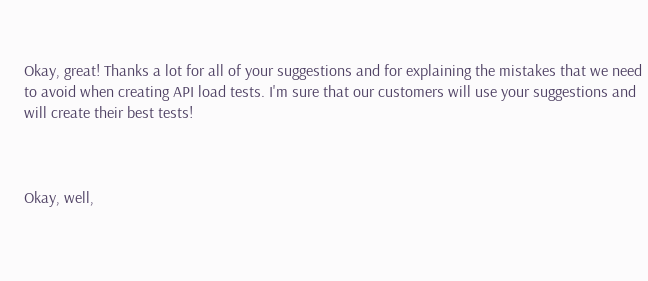Okay, great! Thanks a lot for all of your suggestions and for explaining the mistakes that we need to avoid when creating API load tests. I'm sure that our customers will use your suggestions and will create their best tests!



Okay, well,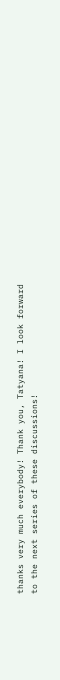thanks very much everybody! Thank you, Tatyana! I look forward to the next series of these discussions!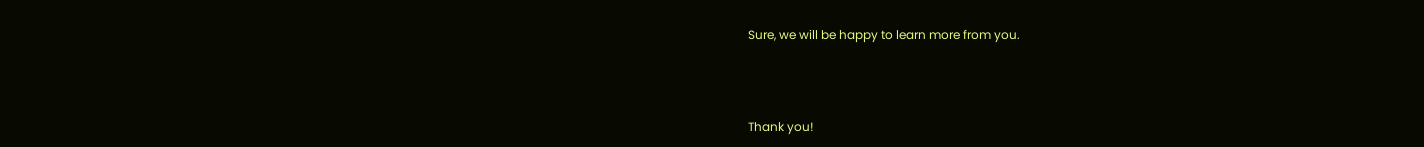Sure, we will be happy to learn more from you.



Thank you!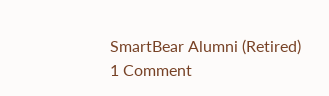SmartBear Alumni (Retired)
1 Comment